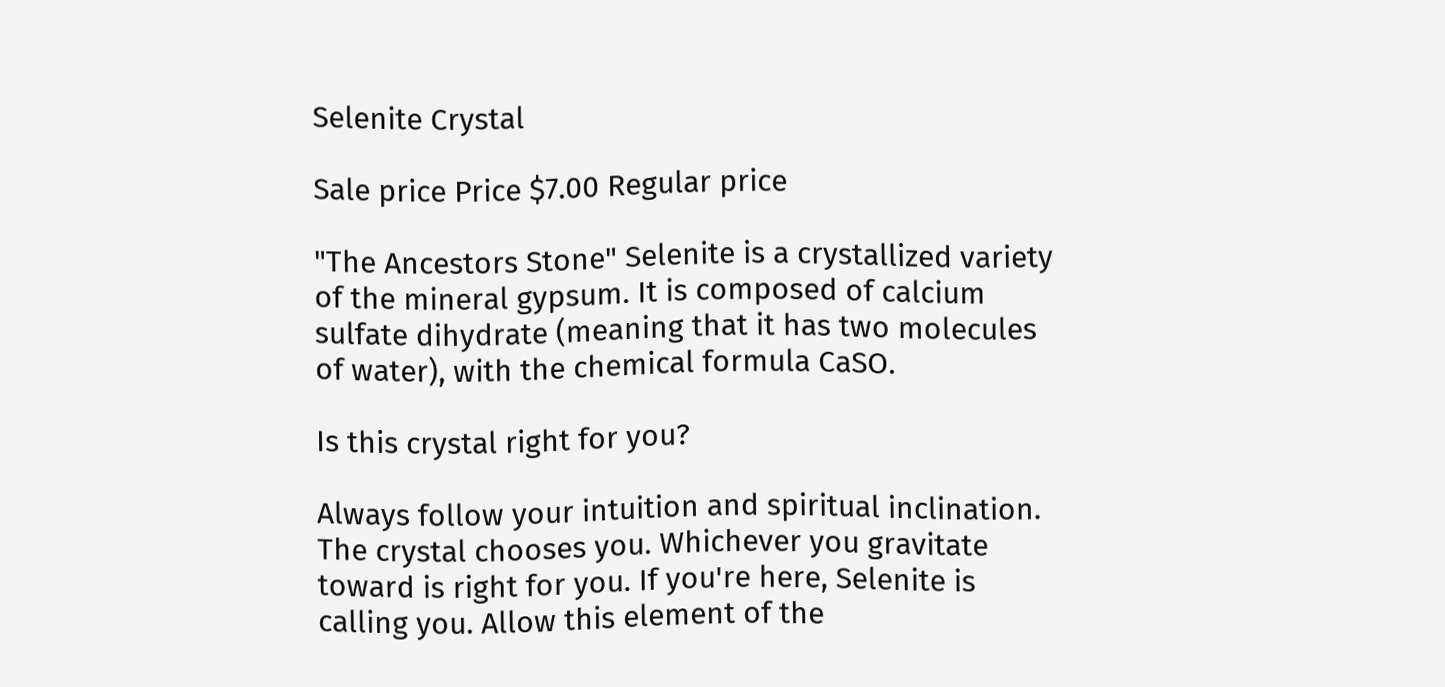Selenite Crystal

Sale price Price $7.00 Regular price

"The Ancestors Stone" Selenite is a crystallized variety of the mineral gypsum. It is composed of calcium sulfate dihydrate (meaning that it has two molecules of water), with the chemical formula CaSO.

Is this crystal right for you?

Always follow your intuition and spiritual inclination. The crystal chooses you. Whichever you gravitate toward is right for you. If you're here, Selenite is calling you. Allow this element of the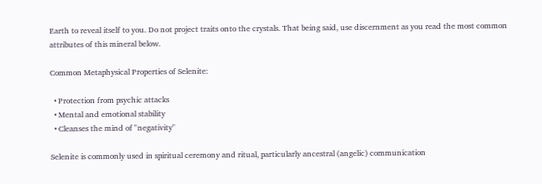Earth to reveal itself to you. Do not project traits onto the crystals. That being said, use discernment as you read the most common attributes of this mineral below.

Common Metaphysical Properties of Selenite:

  • Protection from psychic attacks
  • Mental and emotional stability
  • Cleanses the mind of "negativity"

Selenite is commonly used in spiritual ceremony and ritual, particularly ancestral (angelic) communication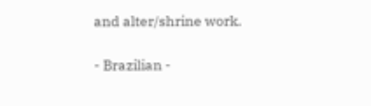and alter/shrine work.

- Brazilian -